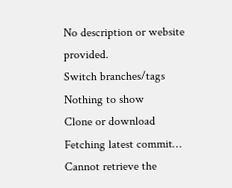No description or website provided.
Switch branches/tags
Nothing to show
Clone or download
Fetching latest commit…
Cannot retrieve the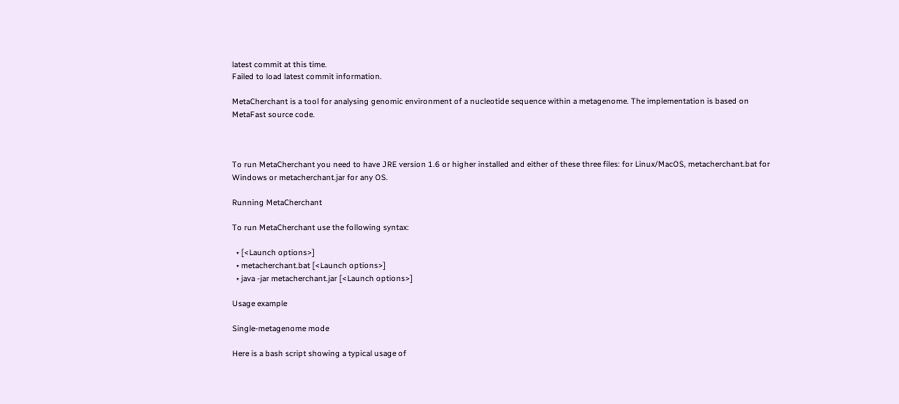latest commit at this time.
Failed to load latest commit information.

MetaCherchant is a tool for analysing genomic environment of a nucleotide sequence within a metagenome. The implementation is based on MetaFast source code.



To run MetaCherchant you need to have JRE version 1.6 or higher installed and either of these three files: for Linux/MacOS, metacherchant.bat for Windows or metacherchant.jar for any OS.

Running MetaCherchant

To run MetaCherchant use the following syntax:

  • [<Launch options>]
  • metacherchant.bat [<Launch options>]
  • java -jar metacherchant.jar [<Launch options>]

Usage example

Single-metagenome mode

Here is a bash script showing a typical usage of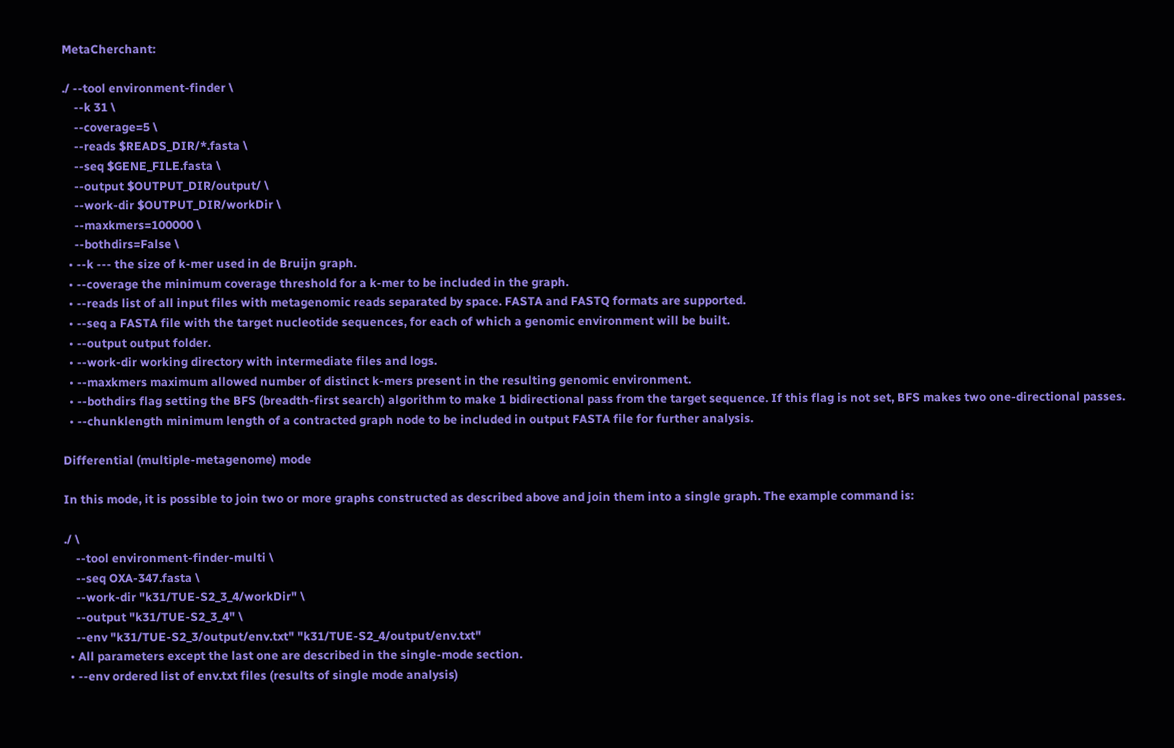MetaCherchant:

./ --tool environment-finder \
    --k 31 \
    --coverage=5 \
    --reads $READS_DIR/*.fasta \
    --seq $GENE_FILE.fasta \
    --output $OUTPUT_DIR/output/ \
    --work-dir $OUTPUT_DIR/workDir \
    --maxkmers=100000 \
    --bothdirs=False \
  • --k --- the size of k-mer used in de Bruijn graph.
  • --coverage the minimum coverage threshold for a k-mer to be included in the graph.
  • --reads list of all input files with metagenomic reads separated by space. FASTA and FASTQ formats are supported.
  • --seq a FASTA file with the target nucleotide sequences, for each of which a genomic environment will be built.
  • --output output folder.
  • --work-dir working directory with intermediate files and logs.
  • --maxkmers maximum allowed number of distinct k-mers present in the resulting genomic environment.
  • --bothdirs flag setting the BFS (breadth-first search) algorithm to make 1 bidirectional pass from the target sequence. If this flag is not set, BFS makes two one-directional passes.
  • --chunklength minimum length of a contracted graph node to be included in output FASTA file for further analysis.

Differential (multiple-metagenome) mode

In this mode, it is possible to join two or more graphs constructed as described above and join them into a single graph. The example command is:

./ \
    --tool environment-finder-multi \
    --seq OXA-347.fasta \
    --work-dir "k31/TUE-S2_3_4/workDir" \
    --output "k31/TUE-S2_3_4" \
    --env "k31/TUE-S2_3/output/env.txt" "k31/TUE-S2_4/output/env.txt"
  • All parameters except the last one are described in the single-mode section.
  • --env ordered list of env.txt files (results of single mode analysis)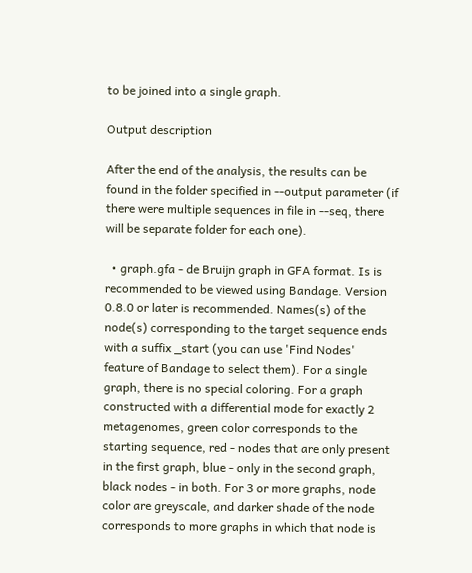to be joined into a single graph.

Output description

After the end of the analysis, the results can be found in the folder specified in --output parameter (if there were multiple sequences in file in --seq, there will be separate folder for each one).

  • graph.gfa - de Bruijn graph in GFA format. Is is recommended to be viewed using Bandage. Version 0.8.0 or later is recommended. Names(s) of the node(s) corresponding to the target sequence ends with a suffix _start (you can use 'Find Nodes' feature of Bandage to select them). For a single graph, there is no special coloring. For a graph constructed with a differential mode for exactly 2 metagenomes, green color corresponds to the starting sequence, red - nodes that are only present in the first graph, blue - only in the second graph, black nodes - in both. For 3 or more graphs, node color are greyscale, and darker shade of the node corresponds to more graphs in which that node is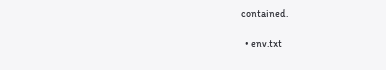contained.

  • env.txt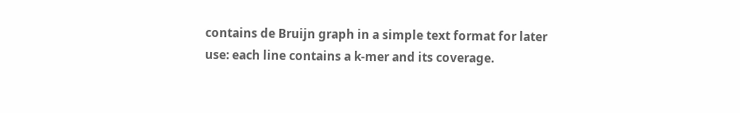contains de Bruijn graph in a simple text format for later use: each line contains a k-mer and its coverage.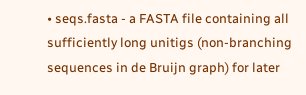• seqs.fasta - a FASTA file containing all sufficiently long unitigs (non-branching sequences in de Bruijn graph) for later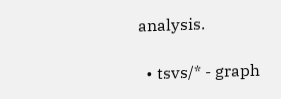analysis.

  • tsvs/* - graph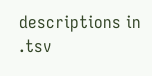descriptions in .tsv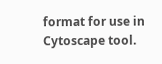format for use in Cytoscape tool.